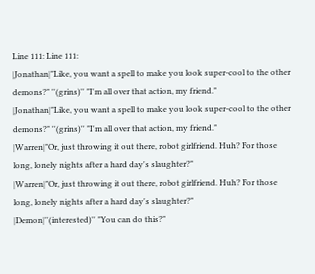Line 111: Line 111:
|Jonathan|"Like, you want a spell to make you look super-cool to the other demons?" ''(grins)'' "I'm all over that action, my friend."
|Jonathan|"Like, you want a spell to make you look super-cool to the other demons?" ''(grins)'' "I'm all over that action, my friend."
|Warren|"Or, just throwing it out there, robot girlfriend. Huh? For those long, lonely nights after a hard day's slaughter?"
|Warren|"Or, just throwing it out there, robot girlfriend. Huh? For those long, lonely nights after a hard day's slaughter?"
|Demon|''(interested)'' "You can do this?"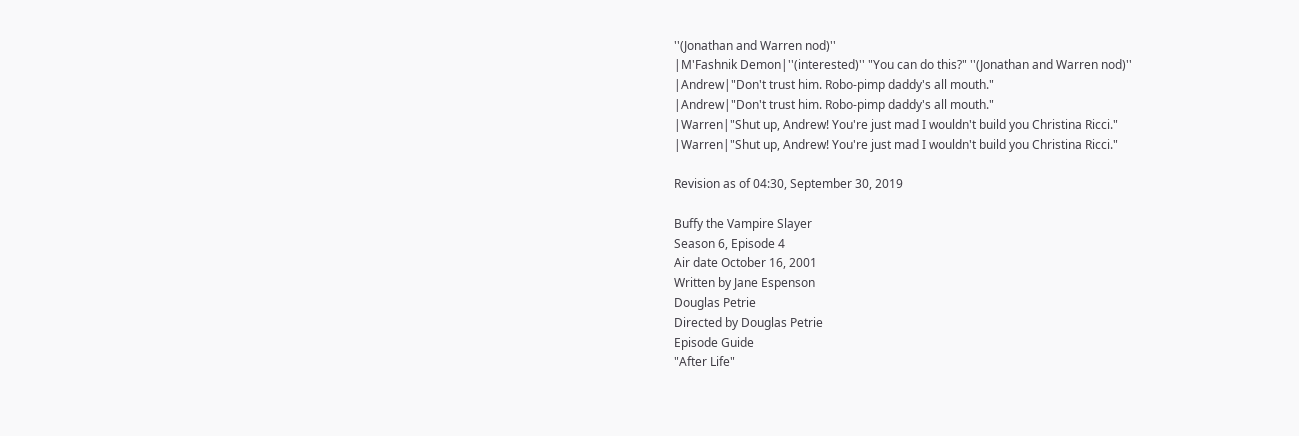''(Jonathan and Warren nod)''
|M'Fashnik Demon|''(interested)'' "You can do this?" ''(Jonathan and Warren nod)''
|Andrew|"Don't trust him. Robo-pimp daddy's all mouth."
|Andrew|"Don't trust him. Robo-pimp daddy's all mouth."
|Warren|"Shut up, Andrew! You're just mad I wouldn't build you Christina Ricci."
|Warren|"Shut up, Andrew! You're just mad I wouldn't build you Christina Ricci."

Revision as of 04:30, September 30, 2019

Buffy the Vampire Slayer
Season 6, Episode 4
Air date October 16, 2001
Written by Jane Espenson
Douglas Petrie
Directed by Douglas Petrie
Episode Guide
"After Life"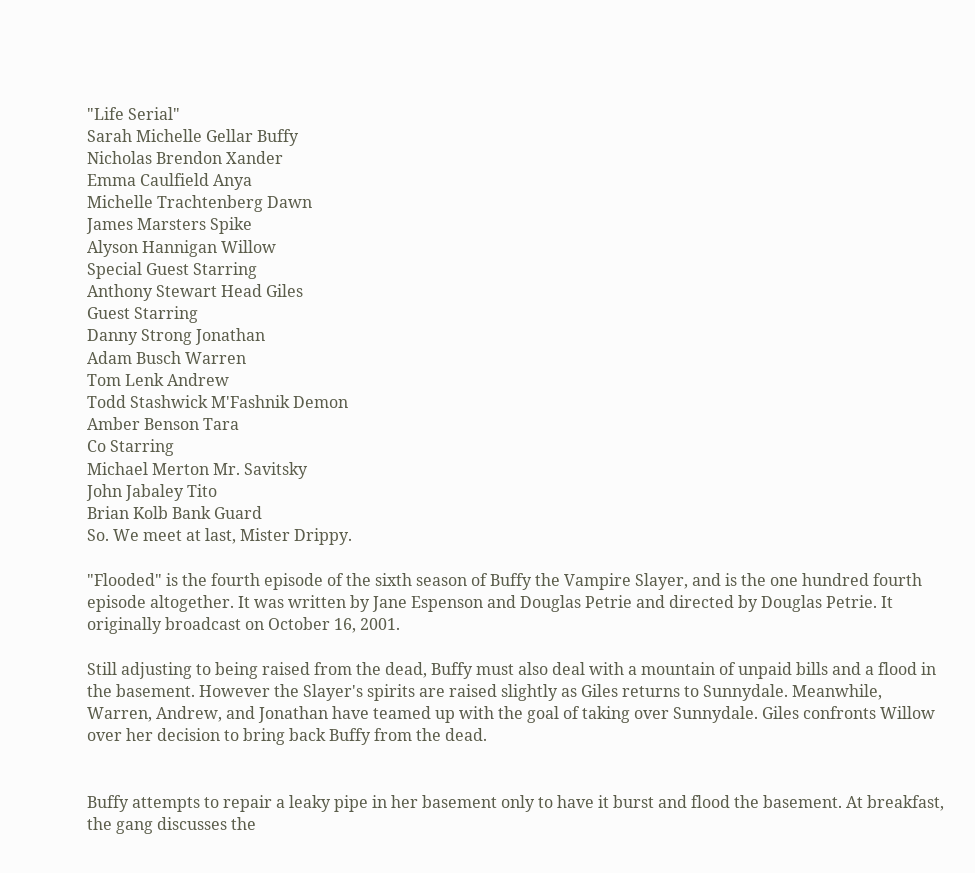"Life Serial"
Sarah Michelle Gellar Buffy
Nicholas Brendon Xander
Emma Caulfield Anya
Michelle Trachtenberg Dawn
James Marsters Spike
Alyson Hannigan Willow
Special Guest Starring
Anthony Stewart Head Giles
Guest Starring
Danny Strong Jonathan
Adam Busch Warren
Tom Lenk Andrew
Todd Stashwick M'Fashnik Demon
Amber Benson Tara
Co Starring
Michael Merton Mr. Savitsky
John Jabaley Tito
Brian Kolb Bank Guard
So. We meet at last, Mister Drippy.

"Flooded" is the fourth episode of the sixth season of Buffy the Vampire Slayer, and is the one hundred fourth episode altogether. It was written by Jane Espenson and Douglas Petrie and directed by Douglas Petrie. It originally broadcast on October 16, 2001.

Still adjusting to being raised from the dead, Buffy must also deal with a mountain of unpaid bills and a flood in the basement. However the Slayer's spirits are raised slightly as Giles returns to Sunnydale. Meanwhile, Warren, Andrew, and Jonathan have teamed up with the goal of taking over Sunnydale. Giles confronts Willow over her decision to bring back Buffy from the dead.


Buffy attempts to repair a leaky pipe in her basement only to have it burst and flood the basement. At breakfast, the gang discusses the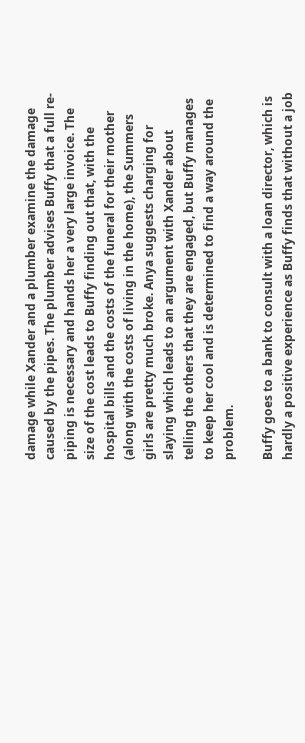damage while Xander and a plumber examine the damage caused by the pipes. The plumber advises Buffy that a full re-piping is necessary and hands her a very large invoice. The size of the cost leads to Buffy finding out that, with the hospital bills and the costs of the funeral for their mother (along with the costs of living in the home), the Summers girls are pretty much broke. Anya suggests charging for slaying which leads to an argument with Xander about telling the others that they are engaged, but Buffy manages to keep her cool and is determined to find a way around the problem.

Buffy goes to a bank to consult with a loan director, which is hardly a positive experience as Buffy finds that without a job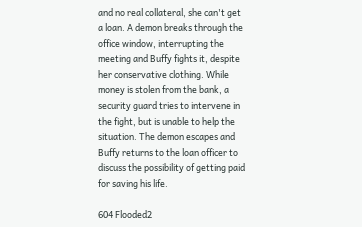and no real collateral, she can't get a loan. A demon breaks through the office window, interrupting the meeting and Buffy fights it, despite her conservative clothing. While money is stolen from the bank, a security guard tries to intervene in the fight, but is unable to help the situation. The demon escapes and Buffy returns to the loan officer to discuss the possibility of getting paid for saving his life.

604 Flooded2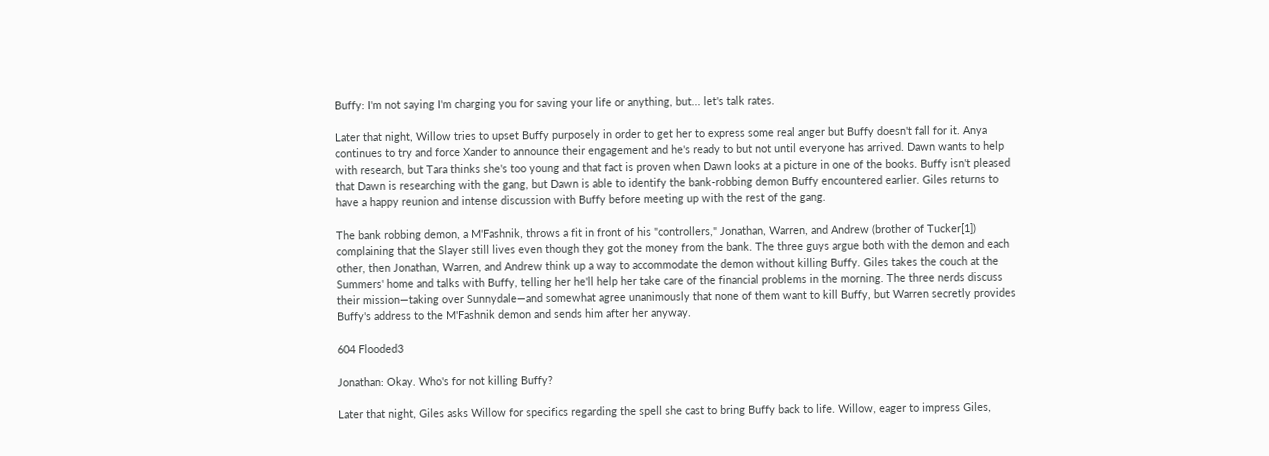Buffy: I'm not saying I'm charging you for saving your life or anything, but... let's talk rates.

Later that night, Willow tries to upset Buffy purposely in order to get her to express some real anger but Buffy doesn't fall for it. Anya continues to try and force Xander to announce their engagement and he's ready to but not until everyone has arrived. Dawn wants to help with research, but Tara thinks she's too young and that fact is proven when Dawn looks at a picture in one of the books. Buffy isn't pleased that Dawn is researching with the gang, but Dawn is able to identify the bank-robbing demon Buffy encountered earlier. Giles returns to have a happy reunion and intense discussion with Buffy before meeting up with the rest of the gang.

The bank robbing demon, a M'Fashnik, throws a fit in front of his "controllers," Jonathan, Warren, and Andrew (brother of Tucker[1]) complaining that the Slayer still lives even though they got the money from the bank. The three guys argue both with the demon and each other, then Jonathan, Warren, and Andrew think up a way to accommodate the demon without killing Buffy. Giles takes the couch at the Summers' home and talks with Buffy, telling her he'll help her take care of the financial problems in the morning. The three nerds discuss their mission—taking over Sunnydale—and somewhat agree unanimously that none of them want to kill Buffy, but Warren secretly provides Buffy's address to the M'Fashnik demon and sends him after her anyway.

604 Flooded3

Jonathan: Okay. Who's for not killing Buffy?

Later that night, Giles asks Willow for specifics regarding the spell she cast to bring Buffy back to life. Willow, eager to impress Giles,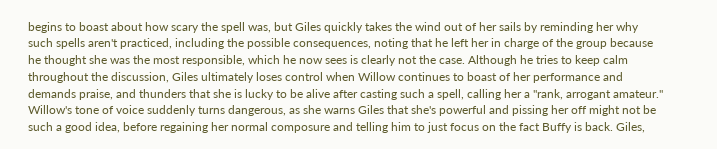begins to boast about how scary the spell was, but Giles quickly takes the wind out of her sails by reminding her why such spells aren't practiced, including the possible consequences, noting that he left her in charge of the group because he thought she was the most responsible, which he now sees is clearly not the case. Although he tries to keep calm throughout the discussion, Giles ultimately loses control when Willow continues to boast of her performance and demands praise, and thunders that she is lucky to be alive after casting such a spell, calling her a "rank, arrogant amateur." Willow's tone of voice suddenly turns dangerous, as she warns Giles that she's powerful and pissing her off might not be such a good idea, before regaining her normal composure and telling him to just focus on the fact Buffy is back. Giles,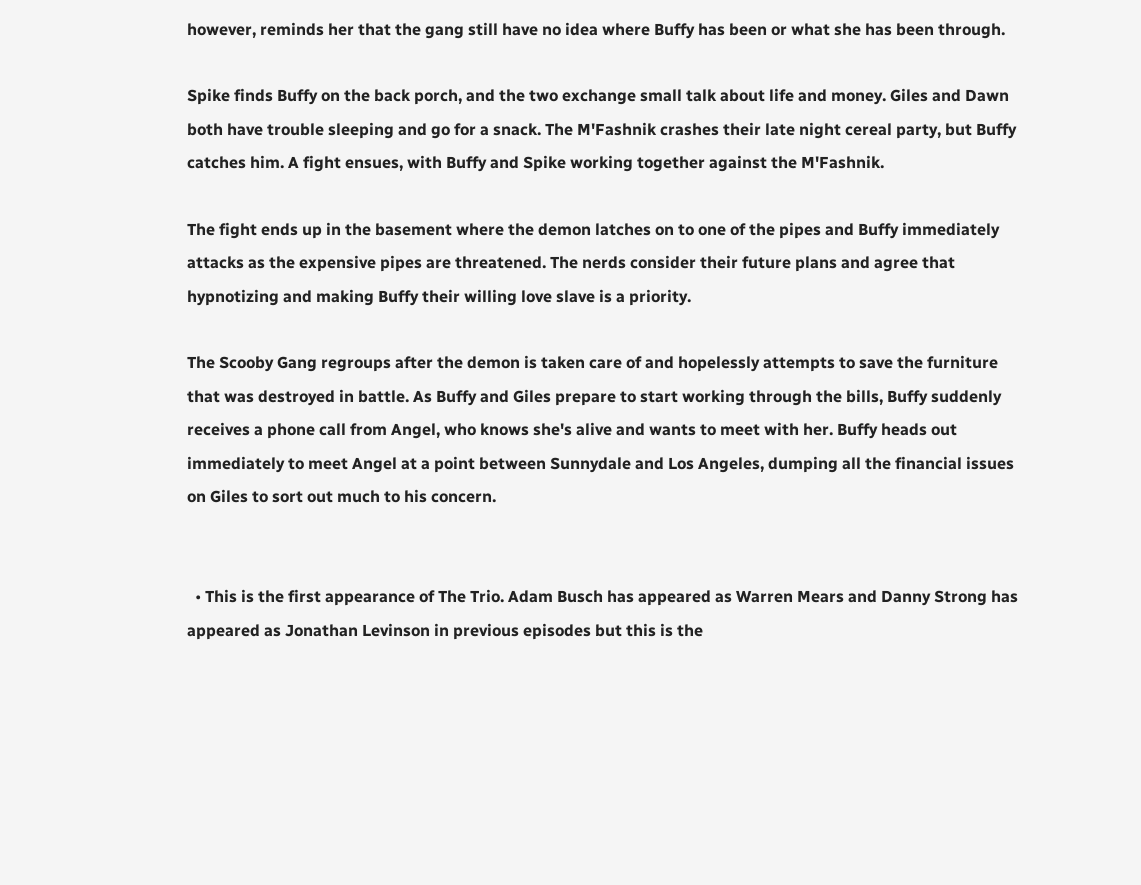however, reminds her that the gang still have no idea where Buffy has been or what she has been through.

Spike finds Buffy on the back porch, and the two exchange small talk about life and money. Giles and Dawn both have trouble sleeping and go for a snack. The M'Fashnik crashes their late night cereal party, but Buffy catches him. A fight ensues, with Buffy and Spike working together against the M'Fashnik.

The fight ends up in the basement where the demon latches on to one of the pipes and Buffy immediately attacks as the expensive pipes are threatened. The nerds consider their future plans and agree that hypnotizing and making Buffy their willing love slave is a priority.

The Scooby Gang regroups after the demon is taken care of and hopelessly attempts to save the furniture that was destroyed in battle. As Buffy and Giles prepare to start working through the bills, Buffy suddenly receives a phone call from Angel, who knows she's alive and wants to meet with her. Buffy heads out immediately to meet Angel at a point between Sunnydale and Los Angeles, dumping all the financial issues on Giles to sort out much to his concern.


  • This is the first appearance of The Trio. Adam Busch has appeared as Warren Mears and Danny Strong has appeared as Jonathan Levinson in previous episodes but this is the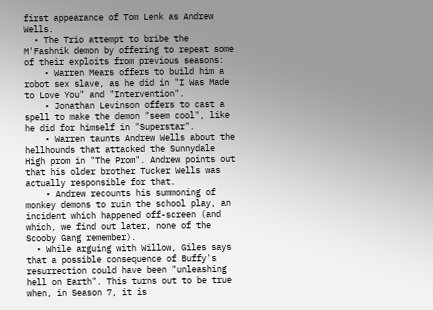first appearance of Tom Lenk as Andrew Wells.
  • The Trio attempt to bribe the M'Fashnik demon by offering to repeat some of their exploits from previous seasons:
    • Warren Mears offers to build him a robot sex slave, as he did in "I Was Made to Love You" and "Intervention".
    • Jonathan Levinson offers to cast a spell to make the demon "seem cool", like he did for himself in "Superstar".
    • Warren taunts Andrew Wells about the hellhounds that attacked the Sunnydale High prom in "The Prom". Andrew points out that his older brother Tucker Wells was actually responsible for that.
    • Andrew recounts his summoning of monkey demons to ruin the school play, an incident which happened off-screen (and which, we find out later, none of the Scooby Gang remember).
  • While arguing with Willow, Giles says that a possible consequence of Buffy's resurrection could have been "unleashing hell on Earth". This turns out to be true when, in Season 7, it is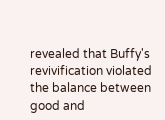revealed that Buffy's revivification violated the balance between good and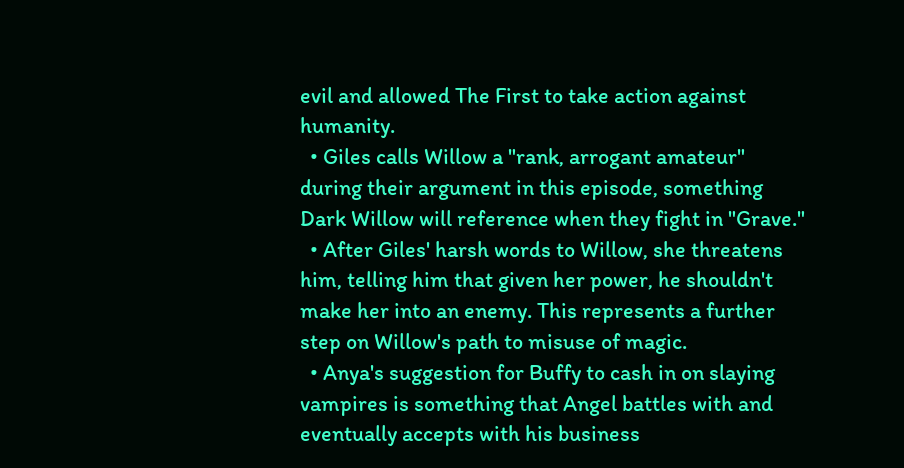evil and allowed The First to take action against humanity.
  • Giles calls Willow a "rank, arrogant amateur" during their argument in this episode, something Dark Willow will reference when they fight in "Grave."
  • After Giles' harsh words to Willow, she threatens him, telling him that given her power, he shouldn't make her into an enemy. This represents a further step on Willow's path to misuse of magic.
  • Anya's suggestion for Buffy to cash in on slaying vampires is something that Angel battles with and eventually accepts with his business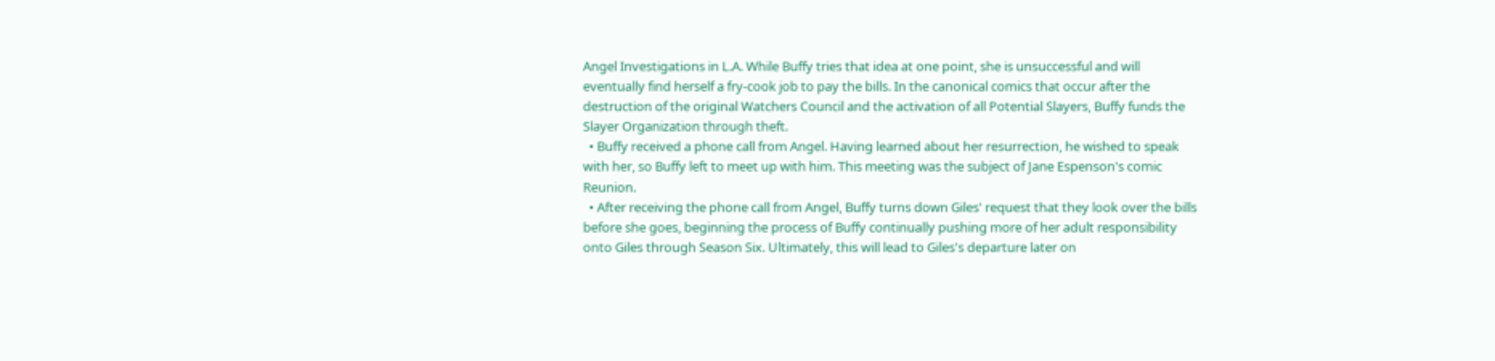Angel Investigations in L.A. While Buffy tries that idea at one point, she is unsuccessful and will eventually find herself a fry-cook job to pay the bills. In the canonical comics that occur after the destruction of the original Watchers Council and the activation of all Potential Slayers, Buffy funds the Slayer Organization through theft.
  • Buffy received a phone call from Angel. Having learned about her resurrection, he wished to speak with her, so Buffy left to meet up with him. This meeting was the subject of Jane Espenson's comic Reunion.
  • After receiving the phone call from Angel, Buffy turns down Giles' request that they look over the bills before she goes, beginning the process of Buffy continually pushing more of her adult responsibility onto Giles through Season Six. Ultimately, this will lead to Giles's departure later on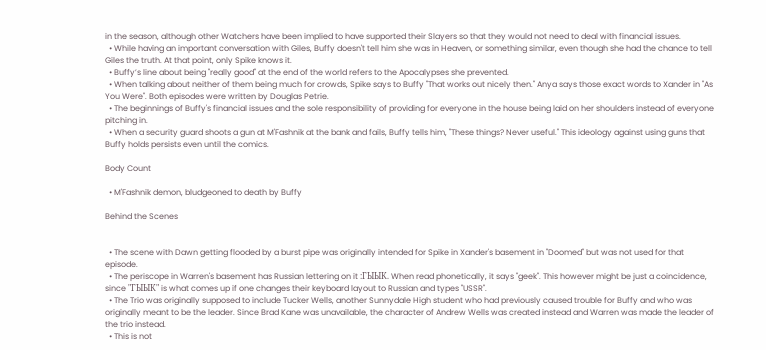in the season, although other Watchers have been implied to have supported their Slayers so that they would not need to deal with financial issues.
  • While having an important conversation with Giles, Buffy doesn't tell him she was in Heaven, or something similar, even though she had the chance to tell Giles the truth. At that point, only Spike knows it.
  • Buffy’s line about being "really good" at the end of the world refers to the Apocalypses she prevented.
  • When talking about neither of them being much for crowds, Spike says to Buffy "That works out nicely then." Anya says those exact words to Xander in "As You Were". Both episodes were written by Douglas Petrie.
  • The beginnings of Buffy's financial issues and the sole responsibility of providing for everyone in the house being laid on her shoulders instead of everyone pitching in.
  • When a security guard shoots a gun at M'Fashnik at the bank and fails, Buffy tells him, "These things? Never useful." This ideology against using guns that Buffy holds persists even until the comics.

Body Count

  • M'Fashnik demon, bludgeoned to death by Buffy

Behind the Scenes


  • The scene with Dawn getting flooded by a burst pipe was originally intended for Spike in Xander's basement in "Doomed" but was not used for that episode.
  • The periscope in Warren's basement has Russian lettering on it :ГЫЫК. When read phonetically, it says "geek". This however might be just a coincidence, since "ГЫЫК" is what comes up if one changes their keyboard layout to Russian and types "USSR".
  • The Trio was originally supposed to include Tucker Wells, another Sunnydale High student who had previously caused trouble for Buffy and who was originally meant to be the leader. Since Brad Kane was unavailable, the character of Andrew Wells was created instead and Warren was made the leader of the trio instead.
  • This is not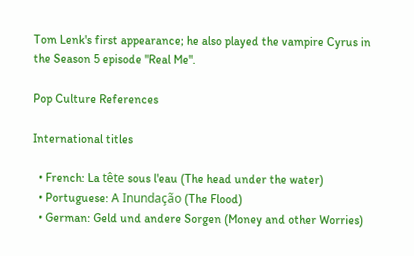Tom Lenk's first appearance; he also played the vampire Cyrus in the Season 5 episode "Real Me".

Pop Culture References

International titles

  • French: La tête sous l'eau (The head under the water)
  • Portuguese: A Inundação (The Flood)
  • German: Geld und andere Sorgen (Money and other Worries)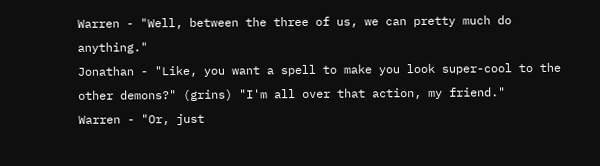Warren - "Well, between the three of us, we can pretty much do anything."
Jonathan - "Like, you want a spell to make you look super-cool to the other demons?" (grins) "I'm all over that action, my friend."
Warren - "Or, just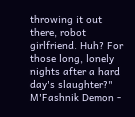throwing it out there, robot girlfriend. Huh? For those long, lonely nights after a hard day's slaughter?"
M'Fashnik Demon -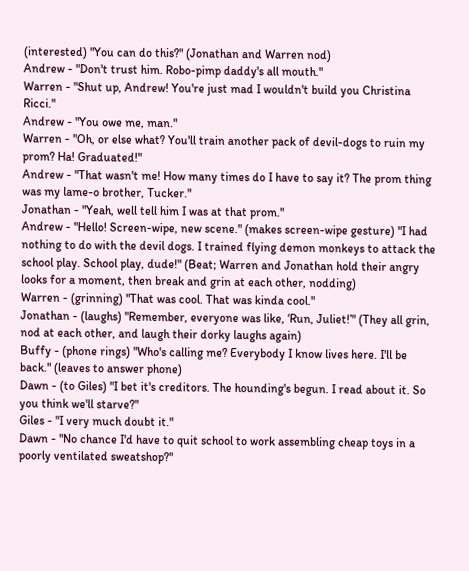(interested) "You can do this?" (Jonathan and Warren nod)
Andrew - "Don't trust him. Robo-pimp daddy's all mouth."
Warren - "Shut up, Andrew! You're just mad I wouldn't build you Christina Ricci."
Andrew - "You owe me, man."
Warren - "Oh, or else what? You'll train another pack of devil-dogs to ruin my prom? Ha! Graduated!"
Andrew - "That wasn't me! How many times do I have to say it? The prom thing was my lame-o brother, Tucker."
Jonathan - "Yeah, well tell him I was at that prom."
Andrew - "Hello! Screen-wipe, new scene." (makes screen-wipe gesture) "I had nothing to do with the devil dogs. I trained flying demon monkeys to attack the school play. School play, dude!" (Beat; Warren and Jonathan hold their angry looks for a moment, then break and grin at each other, nodding)
Warren - (grinning) "That was cool. That was kinda cool."
Jonathan - (laughs) "Remember, everyone was like, ‘Run, Juliet!’" (They all grin, nod at each other, and laugh their dorky laughs again)
Buffy - (phone rings) "Who's calling me? Everybody I know lives here. I'll be back." (leaves to answer phone)
Dawn - (to Giles) "I bet it's creditors. The hounding's begun. I read about it. So you think we'll starve?"
Giles - "I very much doubt it."
Dawn - "No chance I'd have to quit school to work assembling cheap toys in a poorly ventilated sweatshop?"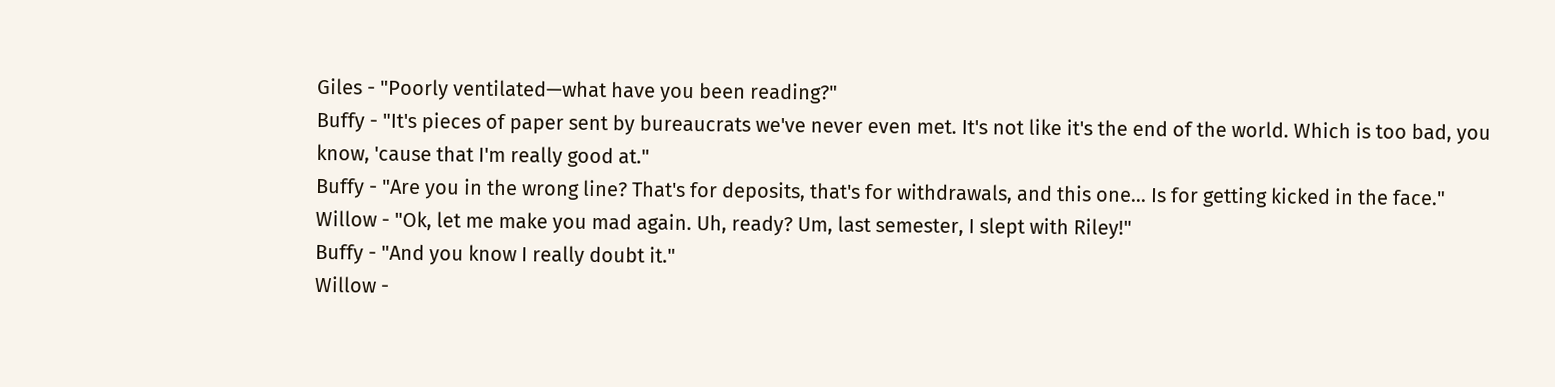Giles - "Poorly ventilated—what have you been reading?"
Buffy - "It's pieces of paper sent by bureaucrats we've never even met. It's not like it's the end of the world. Which is too bad, you know, 'cause that I'm really good at."
Buffy - "Are you in the wrong line? That's for deposits, that's for withdrawals, and this one... Is for getting kicked in the face."
Willow - "Ok, let me make you mad again. Uh, ready? Um, last semester, I slept with Riley!"
Buffy - "And you know I really doubt it."
Willow -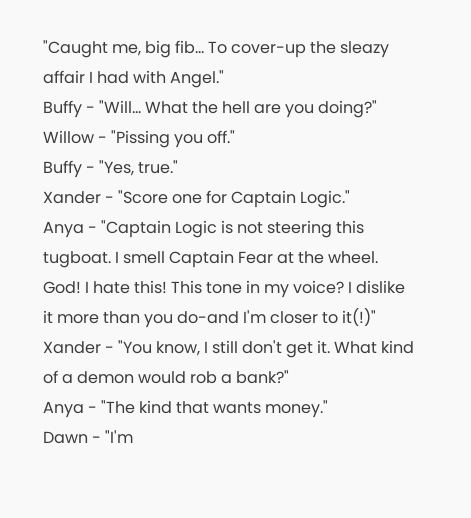"Caught me, big fib... To cover-up the sleazy affair I had with Angel."
Buffy - "Will... What the hell are you doing?"
Willow - "Pissing you off."
Buffy - "Yes, true."
Xander - "Score one for Captain Logic."
Anya - "Captain Logic is not steering this tugboat. I smell Captain Fear at the wheel. God! I hate this! This tone in my voice? I dislike it more than you do-and I'm closer to it(!)"
Xander - "You know, I still don't get it. What kind of a demon would rob a bank?"
Anya - "The kind that wants money."
Dawn - "I'm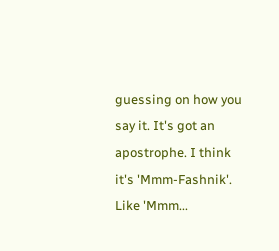guessing on how you say it. It's got an apostrophe. I think it's 'Mmm-Fashnik'. Like 'Mmm...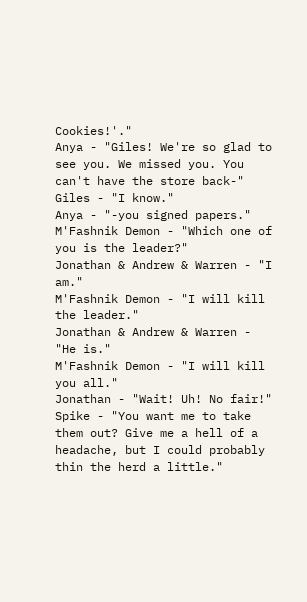Cookies!'."
Anya - "Giles! We're so glad to see you. We missed you. You can't have the store back-"
Giles - "I know."
Anya - "-you signed papers."
M'Fashnik Demon - "Which one of you is the leader?"
Jonathan & Andrew & Warren - "I am."
M'Fashnik Demon - "I will kill the leader."
Jonathan & Andrew & Warren - "He is."
M'Fashnik Demon - "I will kill you all."
Jonathan - "Wait! Uh! No fair!"
Spike - "You want me to take them out? Give me a hell of a headache, but I could probably thin the herd a little."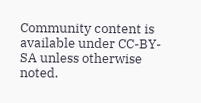Community content is available under CC-BY-SA unless otherwise noted.